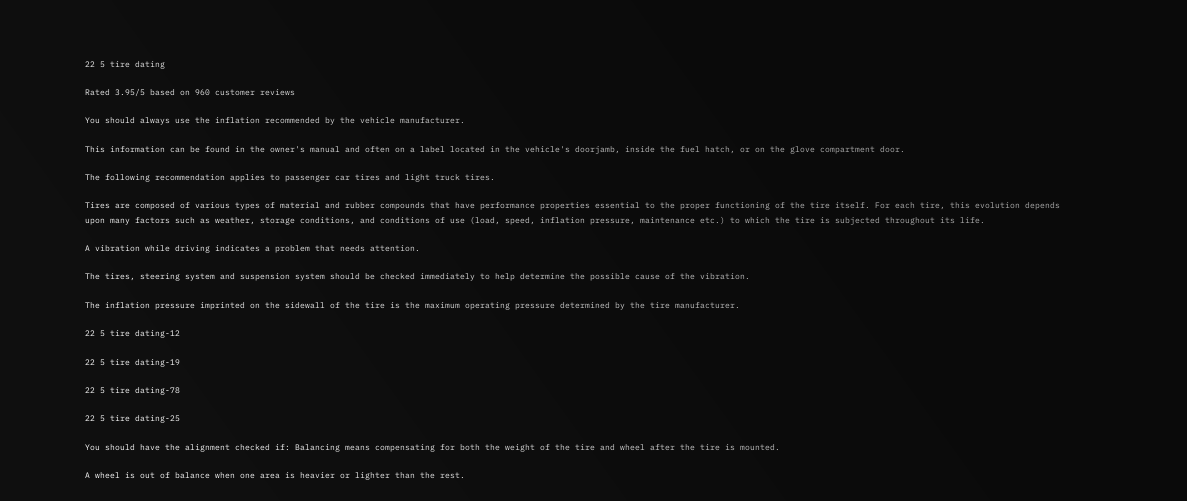22 5 tire dating

Rated 3.95/5 based on 960 customer reviews

You should always use the inflation recommended by the vehicle manufacturer.

This information can be found in the owner's manual and often on a label located in the vehicle's doorjamb, inside the fuel hatch, or on the glove compartment door.

The following recommendation applies to passenger car tires and light truck tires.

Tires are composed of various types of material and rubber compounds that have performance properties essential to the proper functioning of the tire itself. For each tire, this evolution depends upon many factors such as weather, storage conditions, and conditions of use (load, speed, inflation pressure, maintenance etc.) to which the tire is subjected throughout its life.

A vibration while driving indicates a problem that needs attention.

The tires, steering system and suspension system should be checked immediately to help determine the possible cause of the vibration.

The inflation pressure imprinted on the sidewall of the tire is the maximum operating pressure determined by the tire manufacturer.

22 5 tire dating-12

22 5 tire dating-19

22 5 tire dating-78

22 5 tire dating-25

You should have the alignment checked if: Balancing means compensating for both the weight of the tire and wheel after the tire is mounted.

A wheel is out of balance when one area is heavier or lighter than the rest.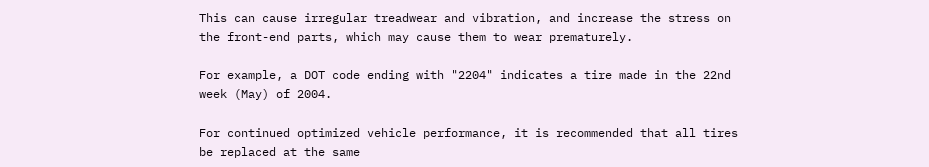This can cause irregular treadwear and vibration, and increase the stress on the front-end parts, which may cause them to wear prematurely.

For example, a DOT code ending with "2204" indicates a tire made in the 22nd week (May) of 2004.

For continued optimized vehicle performance, it is recommended that all tires be replaced at the same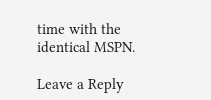time with the identical MSPN.

Leave a Reply